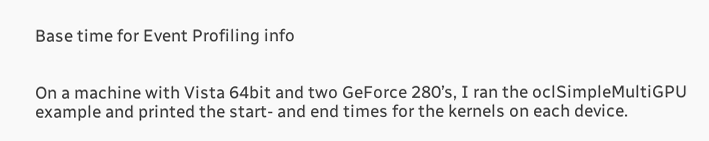Base time for Event Profiling info


On a machine with Vista 64bit and two GeForce 280’s, I ran the oclSimpleMultiGPU example and printed the start- and end times for the kernels on each device.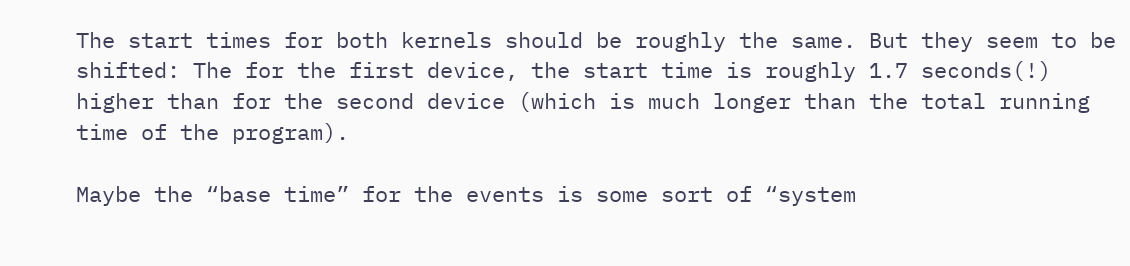The start times for both kernels should be roughly the same. But they seem to be shifted: The for the first device, the start time is roughly 1.7 seconds(!) higher than for the second device (which is much longer than the total running time of the program).

Maybe the “base time” for the events is some sort of “system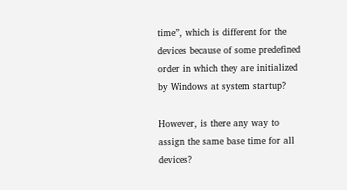time”, which is different for the devices because of some predefined order in which they are initialized by Windows at system startup?

However, is there any way to assign the same base time for all devices?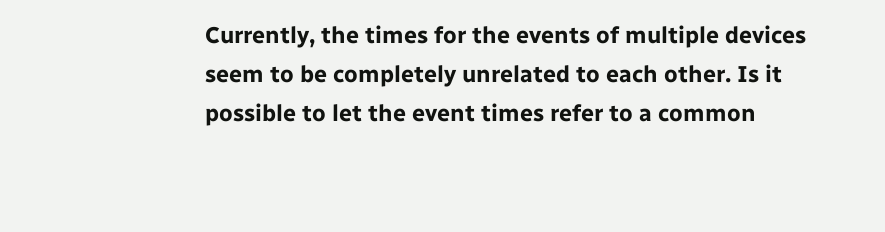Currently, the times for the events of multiple devices seem to be completely unrelated to each other. Is it possible to let the event times refer to a common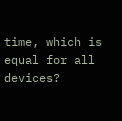time, which is equal for all devices?